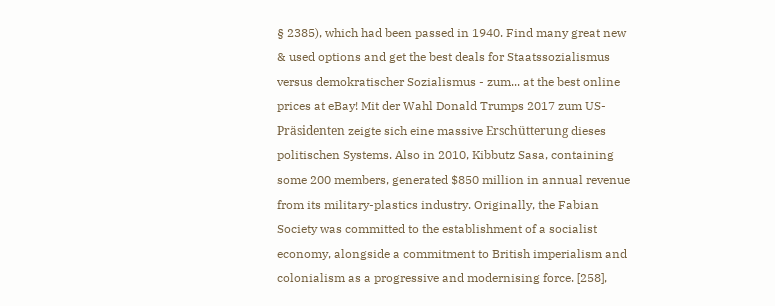§ 2385), which had been passed in 1940. Find many great new & used options and get the best deals for Staatssozialismus versus demokratischer Sozialismus - zum... at the best online prices at eBay! Mit der Wahl Donald Trumps 2017 zum US-Präsidenten zeigte sich eine massive Erschütterung dieses politischen Systems. Also in 2010, Kibbutz Sasa, containing some 200 members, generated $850 million in annual revenue from its military-plastics industry. Originally, the Fabian Society was committed to the establishment of a socialist economy, alongside a commitment to British imperialism and colonialism as a progressive and modernising force. [258],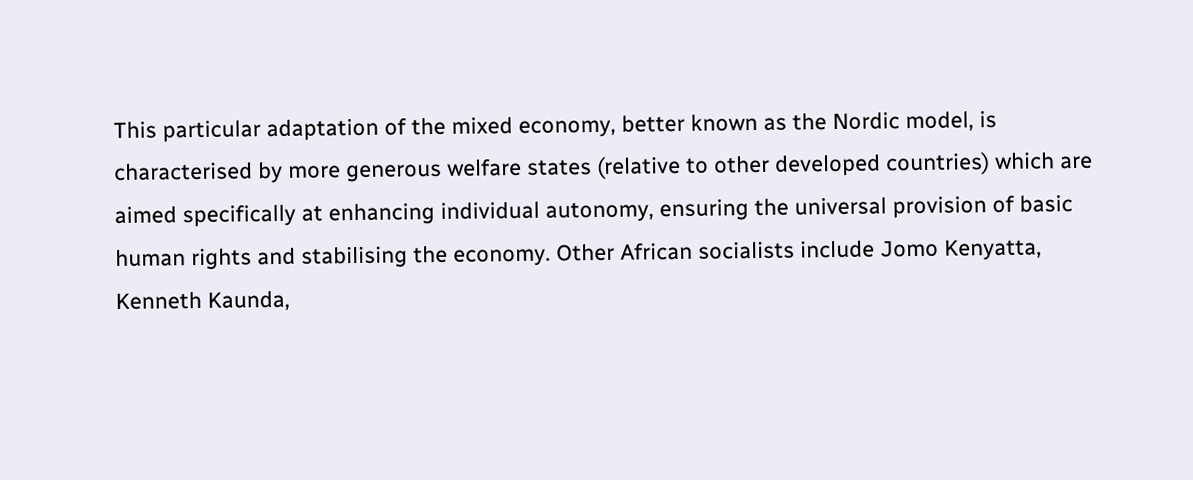This particular adaptation of the mixed economy, better known as the Nordic model, is characterised by more generous welfare states (relative to other developed countries) which are aimed specifically at enhancing individual autonomy, ensuring the universal provision of basic human rights and stabilising the economy. Other African socialists include Jomo Kenyatta, Kenneth Kaunda,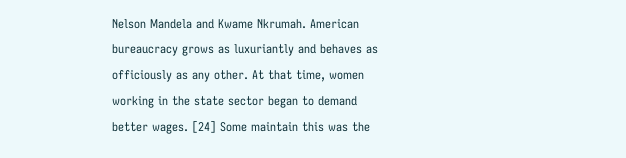Nelson Mandela and Kwame Nkrumah. American bureaucracy grows as luxuriantly and behaves as officiously as any other. At that time, women working in the state sector began to demand better wages. [24] Some maintain this was the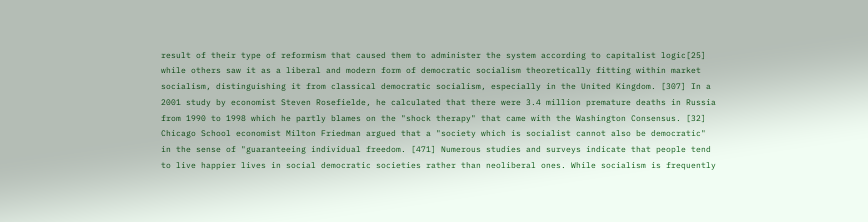result of their type of reformism that caused them to administer the system according to capitalist logic[25] while others saw it as a liberal and modern form of democratic socialism theoretically fitting within market socialism, distinguishing it from classical democratic socialism, especially in the United Kingdom. [307] In a 2001 study by economist Steven Rosefielde, he calculated that there were 3.4 million premature deaths in Russia from 1990 to 1998 which he partly blames on the "shock therapy" that came with the Washington Consensus. [32] Chicago School economist Milton Friedman argued that a "society which is socialist cannot also be democratic" in the sense of "guaranteeing individual freedom. [471] Numerous studies and surveys indicate that people tend to live happier lives in social democratic societies rather than neoliberal ones. While socialism is frequently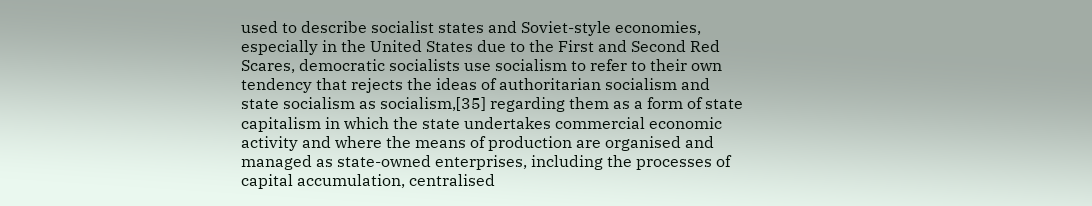used to describe socialist states and Soviet-style economies, especially in the United States due to the First and Second Red Scares, democratic socialists use socialism to refer to their own tendency that rejects the ideas of authoritarian socialism and state socialism as socialism,[35] regarding them as a form of state capitalism in which the state undertakes commercial economic activity and where the means of production are organised and managed as state-owned enterprises, including the processes of capital accumulation, centralised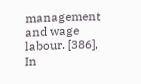management and wage labour. [386], In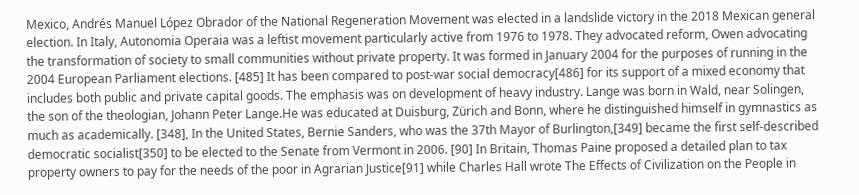Mexico, Andrés Manuel López Obrador of the National Regeneration Movement was elected in a landslide victory in the 2018 Mexican general election. In Italy, Autonomia Operaia was a leftist movement particularly active from 1976 to 1978. They advocated reform, Owen advocating the transformation of society to small communities without private property. It was formed in January 2004 for the purposes of running in the 2004 European Parliament elections. [485] It has been compared to post-war social democracy[486] for its support of a mixed economy that includes both public and private capital goods. The emphasis was on development of heavy industry. Lange was born in Wald, near Solingen, the son of the theologian, Johann Peter Lange.He was educated at Duisburg, Zürich and Bonn, where he distinguished himself in gymnastics as much as academically. [348], In the United States, Bernie Sanders, who was the 37th Mayor of Burlington,[349] became the first self-described democratic socialist[350] to be elected to the Senate from Vermont in 2006. [90] In Britain, Thomas Paine proposed a detailed plan to tax property owners to pay for the needs of the poor in Agrarian Justice[91] while Charles Hall wrote The Effects of Civilization on the People in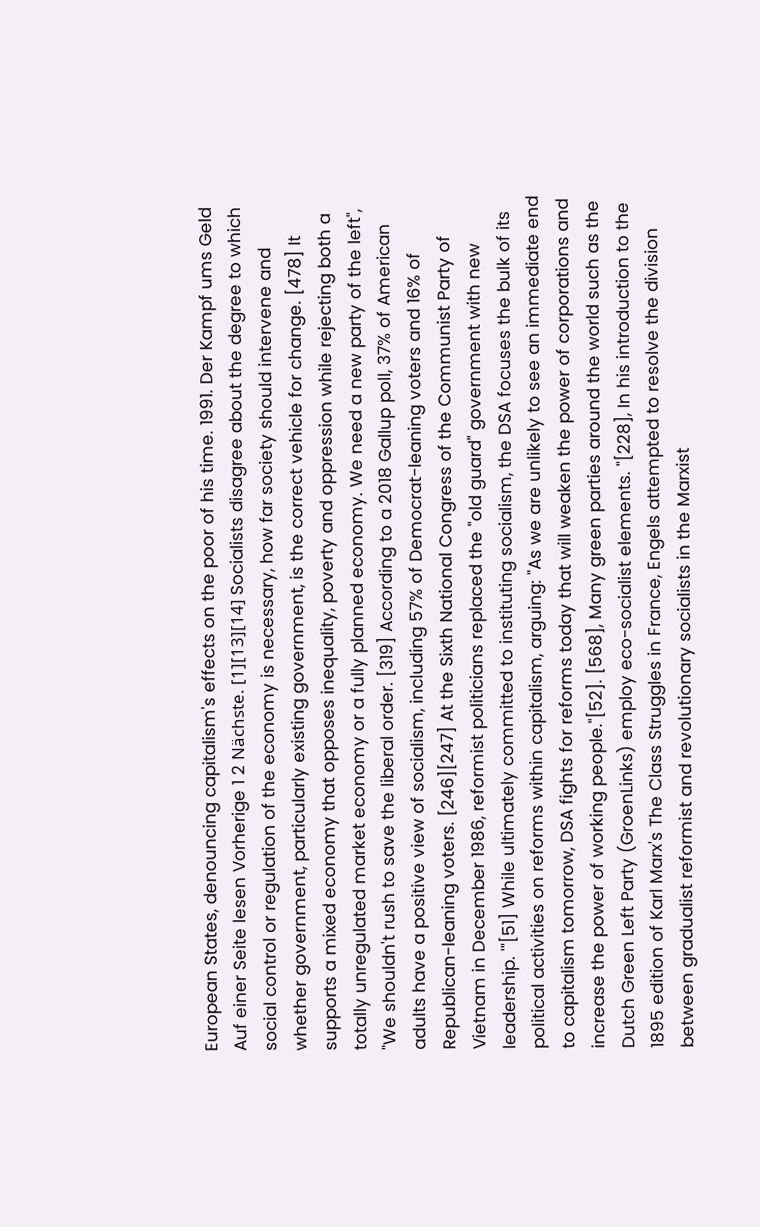European States, denouncing capitalism's effects on the poor of his time. 1991. Der Kampf ums Geld Auf einer Seite lesen Vorherige 1 2 Nächste. [1][13][14] Socialists disagree about the degree to which social control or regulation of the economy is necessary, how far society should intervene and whether government, particularly existing government, is the correct vehicle for change. [478] It supports a mixed economy that opposes inequality, poverty and oppression while rejecting both a totally unregulated market economy or a fully planned economy. We need a new party of the left", "We shouldn't rush to save the liberal order. [319] According to a 2018 Gallup poll, 37% of American adults have a positive view of socialism, including 57% of Democrat-leaning voters and 16% of Republican-leaning voters. [246][247] At the Sixth National Congress of the Communist Party of Vietnam in December 1986, reformist politicians replaced the "old guard" government with new leadership. '"[51] While ultimately committed to instituting socialism, the DSA focuses the bulk of its political activities on reforms within capitalism, arguing: "As we are unlikely to see an immediate end to capitalism tomorrow, DSA fights for reforms today that will weaken the power of corporations and increase the power of working people."[52]. [568], Many green parties around the world such as the Dutch Green Left Party (GroenLinks) employ eco-socialist elements. "[228], In his introduction to the 1895 edition of Karl Marx's The Class Struggles in France, Engels attempted to resolve the division between gradualist reformist and revolutionary socialists in the Marxist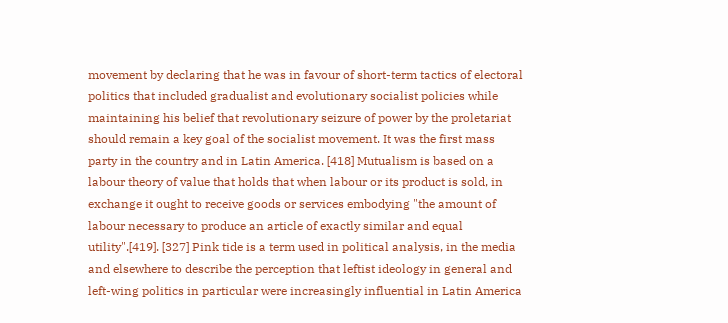movement by declaring that he was in favour of short-term tactics of electoral politics that included gradualist and evolutionary socialist policies while maintaining his belief that revolutionary seizure of power by the proletariat should remain a key goal of the socialist movement. It was the first mass party in the country and in Latin America. [418] Mutualism is based on a labour theory of value that holds that when labour or its product is sold, in exchange it ought to receive goods or services embodying "the amount of labour necessary to produce an article of exactly similar and equal utility".[419]. [327] Pink tide is a term used in political analysis, in the media and elsewhere to describe the perception that leftist ideology in general and left-wing politics in particular were increasingly influential in Latin America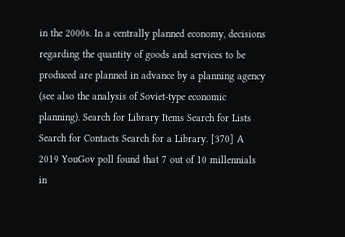in the 2000s. In a centrally planned economy, decisions regarding the quantity of goods and services to be produced are planned in advance by a planning agency (see also the analysis of Soviet-type economic planning). Search for Library Items Search for Lists Search for Contacts Search for a Library. [370] A 2019 YouGov poll found that 7 out of 10 millennials in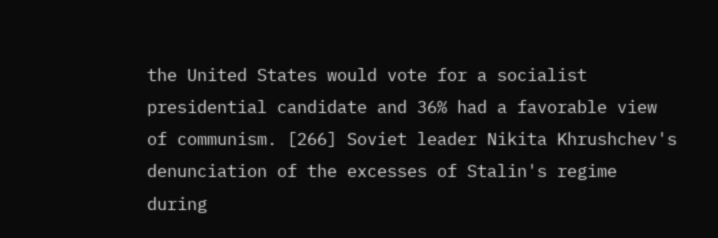the United States would vote for a socialist presidential candidate and 36% had a favorable view of communism. [266] Soviet leader Nikita Khrushchev's denunciation of the excesses of Stalin's regime during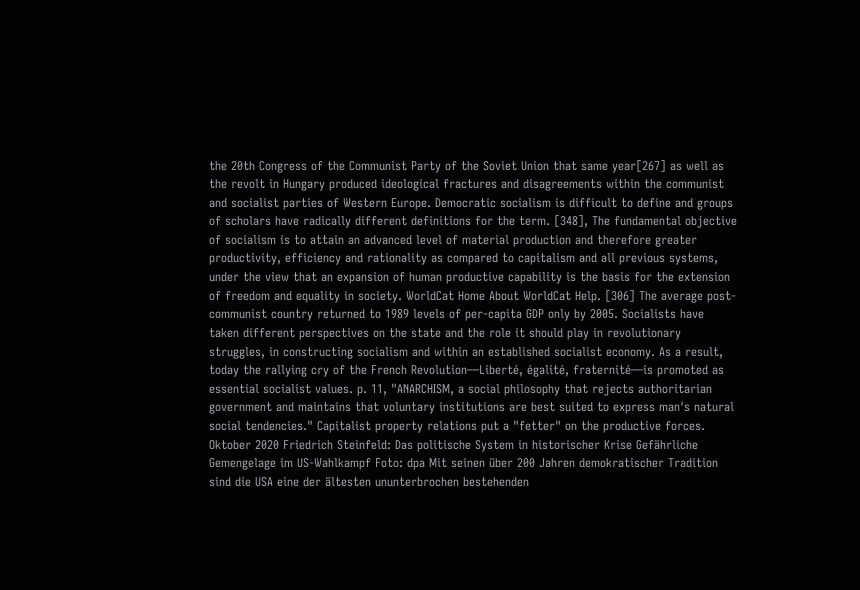the 20th Congress of the Communist Party of the Soviet Union that same year[267] as well as the revolt in Hungary produced ideological fractures and disagreements within the communist and socialist parties of Western Europe. Democratic socialism is difficult to define and groups of scholars have radically different definitions for the term. [348], The fundamental objective of socialism is to attain an advanced level of material production and therefore greater productivity, efficiency and rationality as compared to capitalism and all previous systems, under the view that an expansion of human productive capability is the basis for the extension of freedom and equality in society. WorldCat Home About WorldCat Help. [306] The average post-communist country returned to 1989 levels of per-capita GDP only by 2005. Socialists have taken different perspectives on the state and the role it should play in revolutionary struggles, in constructing socialism and within an established socialist economy. As a result, today the rallying cry of the French Revolution—Liberté, égalité, fraternité—is promoted as essential socialist values. p. 11, "ANARCHISM, a social philosophy that rejects authoritarian government and maintains that voluntary institutions are best suited to express man's natural social tendencies." Capitalist property relations put a "fetter" on the productive forces. Oktober 2020 Friedrich Steinfeld: Das politische System in historischer Krise Gefährliche Gemengelage im US-Wahlkampf Foto: dpa Mit seinen über 200 Jahren demokratischer Tradition sind die USA eine der ältesten ununterbrochen bestehenden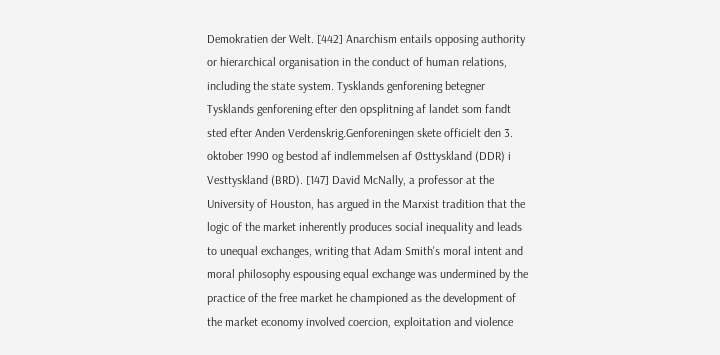Demokratien der Welt. [442] Anarchism entails opposing authority or hierarchical organisation in the conduct of human relations, including the state system. Tysklands genforening betegner Tysklands genforening efter den opsplitning af landet som fandt sted efter Anden Verdenskrig.Genforeningen skete officielt den 3. oktober 1990 og bestod af indlemmelsen af Østtyskland (DDR) i Vesttyskland (BRD). [147] David McNally, a professor at the University of Houston, has argued in the Marxist tradition that the logic of the market inherently produces social inequality and leads to unequal exchanges, writing that Adam Smith's moral intent and moral philosophy espousing equal exchange was undermined by the practice of the free market he championed as the development of the market economy involved coercion, exploitation and violence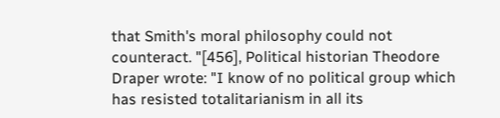that Smith's moral philosophy could not counteract. "[456], Political historian Theodore Draper wrote: "I know of no political group which has resisted totalitarianism in all its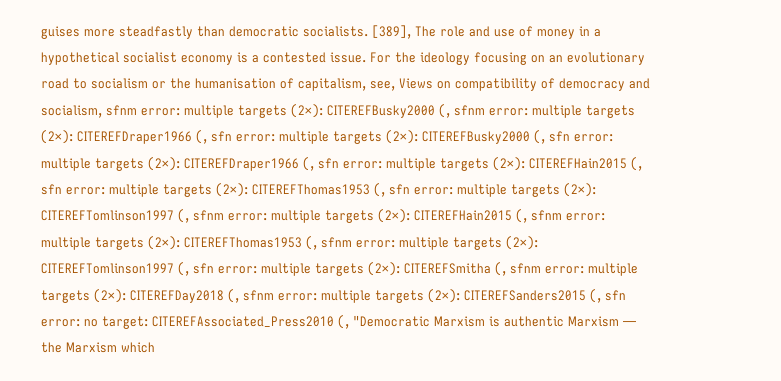guises more steadfastly than democratic socialists. [389], The role and use of money in a hypothetical socialist economy is a contested issue. For the ideology focusing on an evolutionary road to socialism or the humanisation of capitalism, see, Views on compatibility of democracy and socialism, sfnm error: multiple targets (2×): CITEREFBusky2000 (, sfnm error: multiple targets (2×): CITEREFDraper1966 (, sfn error: multiple targets (2×): CITEREFBusky2000 (, sfn error: multiple targets (2×): CITEREFDraper1966 (, sfn error: multiple targets (2×): CITEREFHain2015 (, sfn error: multiple targets (2×): CITEREFThomas1953 (, sfn error: multiple targets (2×): CITEREFTomlinson1997 (, sfnm error: multiple targets (2×): CITEREFHain2015 (, sfnm error: multiple targets (2×): CITEREFThomas1953 (, sfnm error: multiple targets (2×): CITEREFTomlinson1997 (, sfn error: multiple targets (2×): CITEREFSmitha (, sfnm error: multiple targets (2×): CITEREFDay2018 (, sfnm error: multiple targets (2×): CITEREFSanders2015 (, sfn error: no target: CITEREFAssociated_Press2010 (, "Democratic Marxism is authentic Marxism — the Marxism which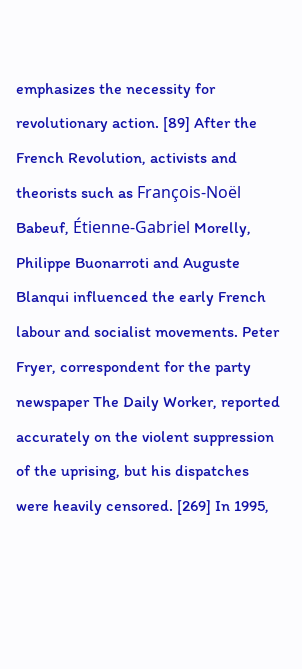emphasizes the necessity for revolutionary action. [89] After the French Revolution, activists and theorists such as François-Noël Babeuf, Étienne-Gabriel Morelly, Philippe Buonarroti and Auguste Blanqui influenced the early French labour and socialist movements. Peter Fryer, correspondent for the party newspaper The Daily Worker, reported accurately on the violent suppression of the uprising, but his dispatches were heavily censored. [269] In 1995,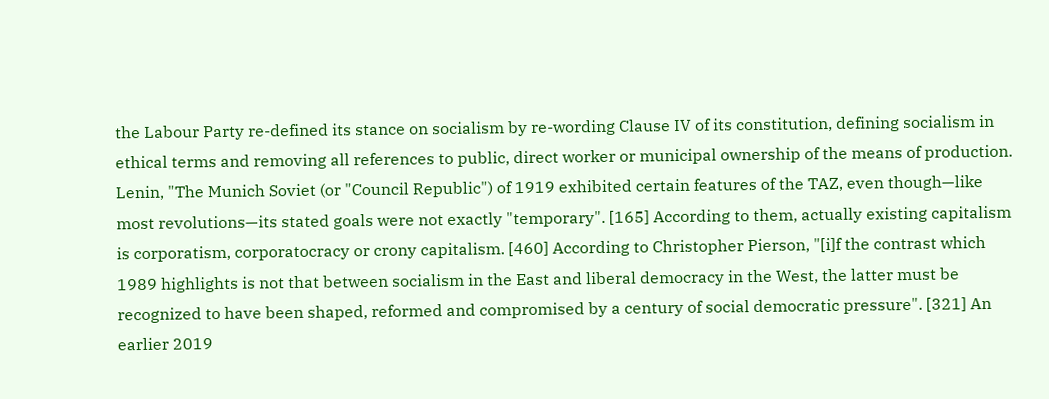the Labour Party re-defined its stance on socialism by re-wording Clause IV of its constitution, defining socialism in ethical terms and removing all references to public, direct worker or municipal ownership of the means of production. Lenin, "The Munich Soviet (or "Council Republic") of 1919 exhibited certain features of the TAZ, even though—like most revolutions—its stated goals were not exactly "temporary". [165] According to them, actually existing capitalism is corporatism, corporatocracy or crony capitalism. [460] According to Christopher Pierson, "[i]f the contrast which 1989 highlights is not that between socialism in the East and liberal democracy in the West, the latter must be recognized to have been shaped, reformed and compromised by a century of social democratic pressure". [321] An earlier 2019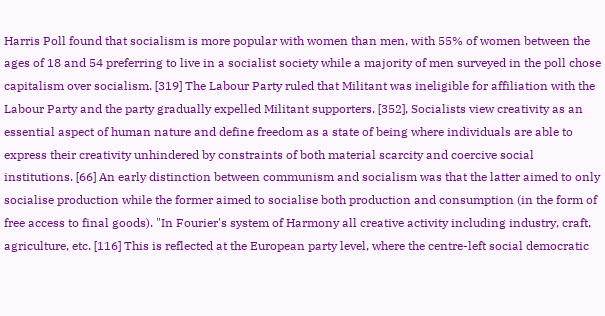Harris Poll found that socialism is more popular with women than men, with 55% of women between the ages of 18 and 54 preferring to live in a socialist society while a majority of men surveyed in the poll chose capitalism over socialism. [319] The Labour Party ruled that Militant was ineligible for affiliation with the Labour Party and the party gradually expelled Militant supporters. [352], Socialists view creativity as an essential aspect of human nature and define freedom as a state of being where individuals are able to express their creativity unhindered by constraints of both material scarcity and coercive social institutions. [66] An early distinction between communism and socialism was that the latter aimed to only socialise production while the former aimed to socialise both production and consumption (in the form of free access to final goods). "In Fourier's system of Harmony all creative activity including industry, craft, agriculture, etc. [116] This is reflected at the European party level, where the centre-left social democratic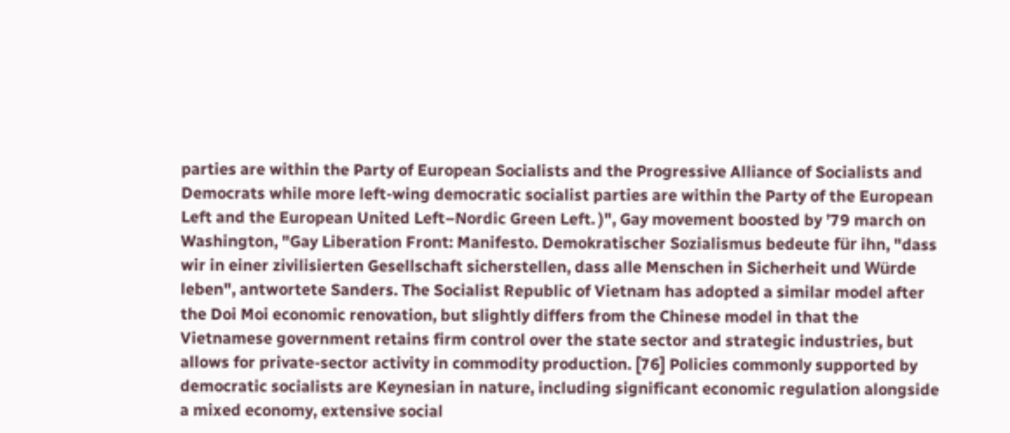parties are within the Party of European Socialists and the Progressive Alliance of Socialists and Democrats while more left-wing democratic socialist parties are within the Party of the European Left and the European United Left–Nordic Green Left. )", Gay movement boosted by ’79 march on Washington, "Gay Liberation Front: Manifesto. Demokratischer Sozialismus bedeute für ihn, "dass wir in einer zivilisierten Gesellschaft sicherstellen, dass alle Menschen in Sicherheit und Würde leben", antwortete Sanders. The Socialist Republic of Vietnam has adopted a similar model after the Doi Moi economic renovation, but slightly differs from the Chinese model in that the Vietnamese government retains firm control over the state sector and strategic industries, but allows for private-sector activity in commodity production. [76] Policies commonly supported by democratic socialists are Keynesian in nature, including significant economic regulation alongside a mixed economy, extensive social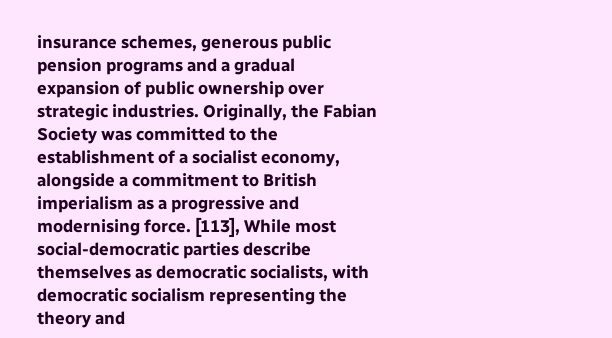insurance schemes, generous public pension programs and a gradual expansion of public ownership over strategic industries. Originally, the Fabian Society was committed to the establishment of a socialist economy, alongside a commitment to British imperialism as a progressive and modernising force. [113], While most social-democratic parties describe themselves as democratic socialists, with democratic socialism representing the theory and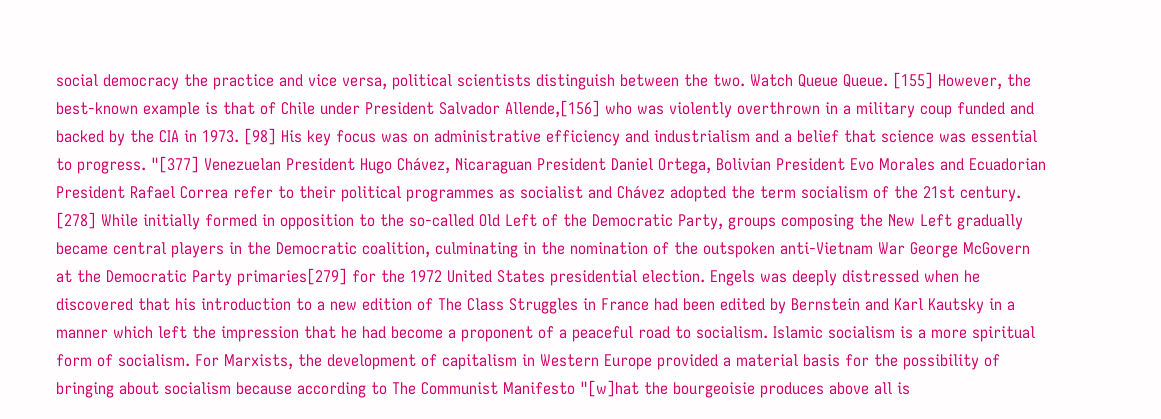social democracy the practice and vice versa, political scientists distinguish between the two. Watch Queue Queue. [155] However, the best-known example is that of Chile under President Salvador Allende,[156] who was violently overthrown in a military coup funded and backed by the CIA in 1973. [98] His key focus was on administrative efficiency and industrialism and a belief that science was essential to progress. "[377] Venezuelan President Hugo Chávez, Nicaraguan President Daniel Ortega, Bolivian President Evo Morales and Ecuadorian President Rafael Correa refer to their political programmes as socialist and Chávez adopted the term socialism of the 21st century. [278] While initially formed in opposition to the so-called Old Left of the Democratic Party, groups composing the New Left gradually became central players in the Democratic coalition, culminating in the nomination of the outspoken anti-Vietnam War George McGovern at the Democratic Party primaries[279] for the 1972 United States presidential election. Engels was deeply distressed when he discovered that his introduction to a new edition of The Class Struggles in France had been edited by Bernstein and Karl Kautsky in a manner which left the impression that he had become a proponent of a peaceful road to socialism. Islamic socialism is a more spiritual form of socialism. For Marxists, the development of capitalism in Western Europe provided a material basis for the possibility of bringing about socialism because according to The Communist Manifesto "[w]hat the bourgeoisie produces above all is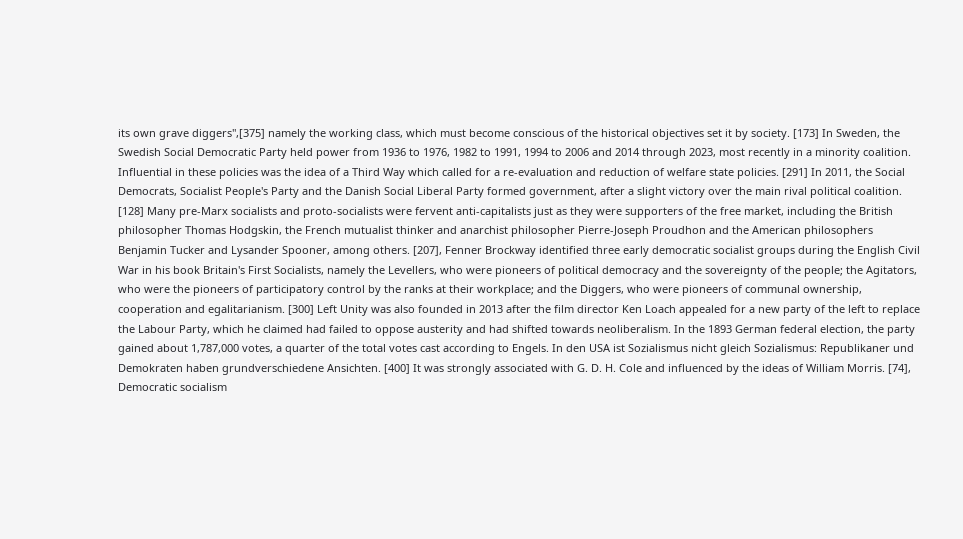its own grave diggers",[375] namely the working class, which must become conscious of the historical objectives set it by society. [173] In Sweden, the Swedish Social Democratic Party held power from 1936 to 1976, 1982 to 1991, 1994 to 2006 and 2014 through 2023, most recently in a minority coalition. Influential in these policies was the idea of a Third Way which called for a re-evaluation and reduction of welfare state policies. [291] In 2011, the Social Democrats, Socialist People's Party and the Danish Social Liberal Party formed government, after a slight victory over the main rival political coalition. [128] Many pre-Marx socialists and proto-socialists were fervent anti-capitalists just as they were supporters of the free market, including the British philosopher Thomas Hodgskin, the French mutualist thinker and anarchist philosopher Pierre-Joseph Proudhon and the American philosophers Benjamin Tucker and Lysander Spooner, among others. [207], Fenner Brockway identified three early democratic socialist groups during the English Civil War in his book Britain's First Socialists, namely the Levellers, who were pioneers of political democracy and the sovereignty of the people; the Agitators, who were the pioneers of participatory control by the ranks at their workplace; and the Diggers, who were pioneers of communal ownership, cooperation and egalitarianism. [300] Left Unity was also founded in 2013 after the film director Ken Loach appealed for a new party of the left to replace the Labour Party, which he claimed had failed to oppose austerity and had shifted towards neoliberalism. In the 1893 German federal election, the party gained about 1,787,000 votes, a quarter of the total votes cast according to Engels. In den USA ist Sozialismus nicht gleich Sozialismus: Republikaner und Demokraten haben grundverschiedene Ansichten. [400] It was strongly associated with G. D. H. Cole and influenced by the ideas of William Morris. [74], Democratic socialism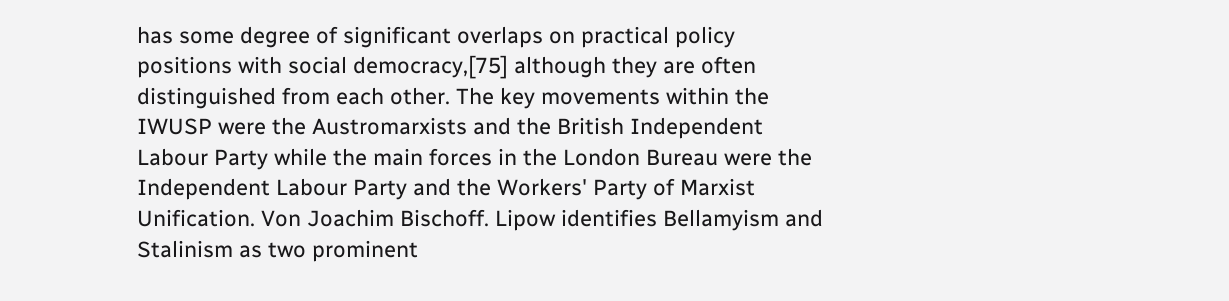has some degree of significant overlaps on practical policy positions with social democracy,[75] although they are often distinguished from each other. The key movements within the IWUSP were the Austromarxists and the British Independent Labour Party while the main forces in the London Bureau were the Independent Labour Party and the Workers' Party of Marxist Unification. Von Joachim Bischoff. Lipow identifies Bellamyism and Stalinism as two prominent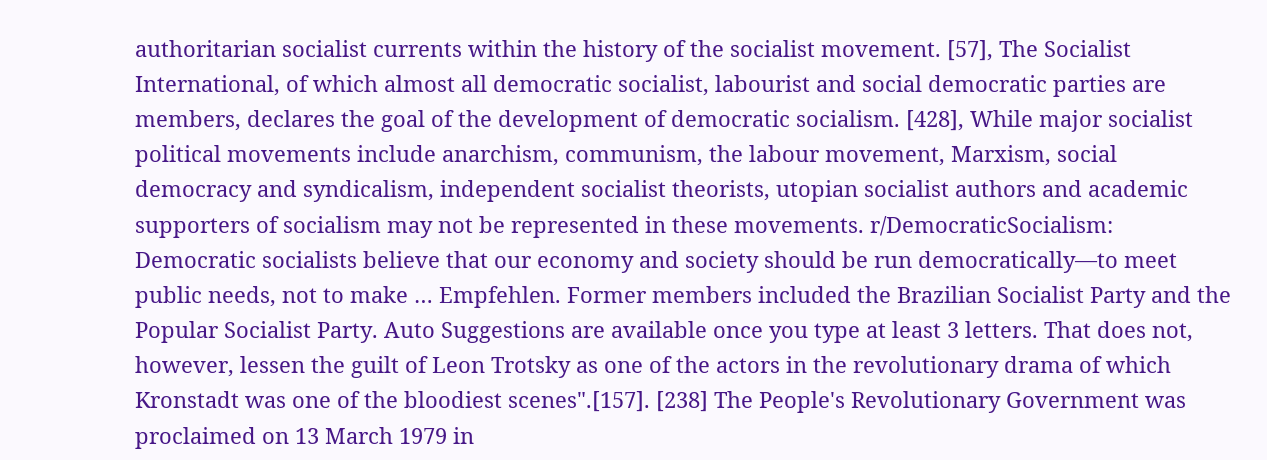authoritarian socialist currents within the history of the socialist movement. [57], The Socialist International, of which almost all democratic socialist, labourist and social democratic parties are members, declares the goal of the development of democratic socialism. [428], While major socialist political movements include anarchism, communism, the labour movement, Marxism, social democracy and syndicalism, independent socialist theorists, utopian socialist authors and academic supporters of socialism may not be represented in these movements. r/DemocraticSocialism: Democratic socialists believe that our economy and society should be run democratically—to meet public needs, not to make … Empfehlen. Former members included the Brazilian Socialist Party and the Popular Socialist Party. Auto Suggestions are available once you type at least 3 letters. That does not, however, lessen the guilt of Leon Trotsky as one of the actors in the revolutionary drama of which Kronstadt was one of the bloodiest scenes".[157]. [238] The People's Revolutionary Government was proclaimed on 13 March 1979 in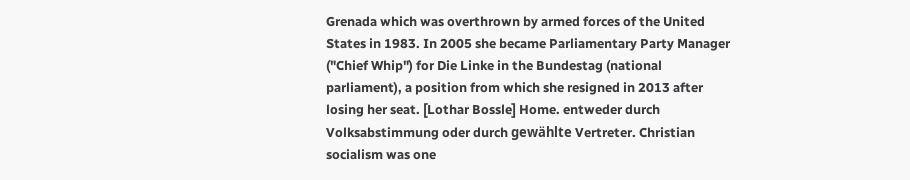Grenada which was overthrown by armed forces of the United States in 1983. In 2005 she became Parliamentary Party Manager ("Chief Whip") for Die Linke in the Bundestag (national parliament), a position from which she resigned in 2013 after losing her seat. [Lothar Bossle] Home. entweder durch Volksabstimmung oder durch gewählte Vertreter. Christian socialism was one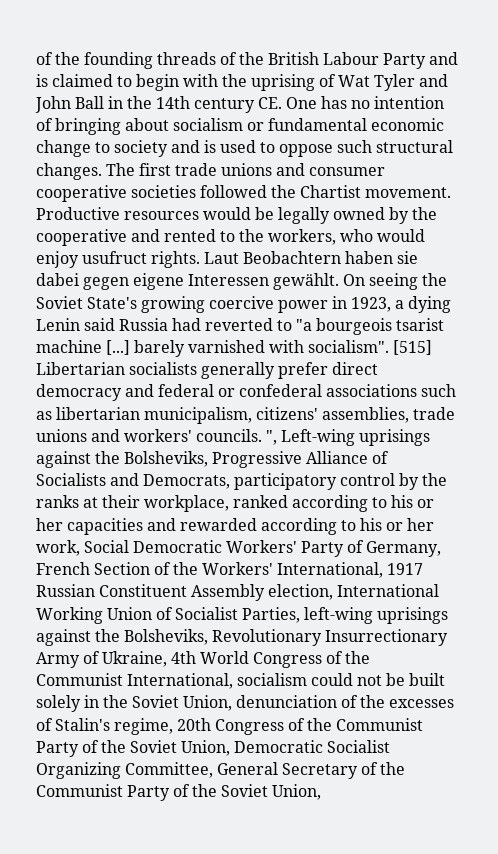of the founding threads of the British Labour Party and is claimed to begin with the uprising of Wat Tyler and John Ball in the 14th century CE. One has no intention of bringing about socialism or fundamental economic change to society and is used to oppose such structural changes. The first trade unions and consumer cooperative societies followed the Chartist movement. Productive resources would be legally owned by the cooperative and rented to the workers, who would enjoy usufruct rights. Laut Beobachtern haben sie dabei gegen eigene Interessen gewählt. On seeing the Soviet State's growing coercive power in 1923, a dying Lenin said Russia had reverted to "a bourgeois tsarist machine [...] barely varnished with socialism". [515] Libertarian socialists generally prefer direct democracy and federal or confederal associations such as libertarian municipalism, citizens' assemblies, trade unions and workers' councils. ", Left-wing uprisings against the Bolsheviks, Progressive Alliance of Socialists and Democrats, participatory control by the ranks at their workplace, ranked according to his or her capacities and rewarded according to his or her work, Social Democratic Workers' Party of Germany, French Section of the Workers' International, 1917 Russian Constituent Assembly election, International Working Union of Socialist Parties, left-wing uprisings against the Bolsheviks, Revolutionary Insurrectionary Army of Ukraine, 4th World Congress of the Communist International, socialism could not be built solely in the Soviet Union, denunciation of the excesses of Stalin's regime, 20th Congress of the Communist Party of the Soviet Union, Democratic Socialist Organizing Committee, General Secretary of the Communist Party of the Soviet Union,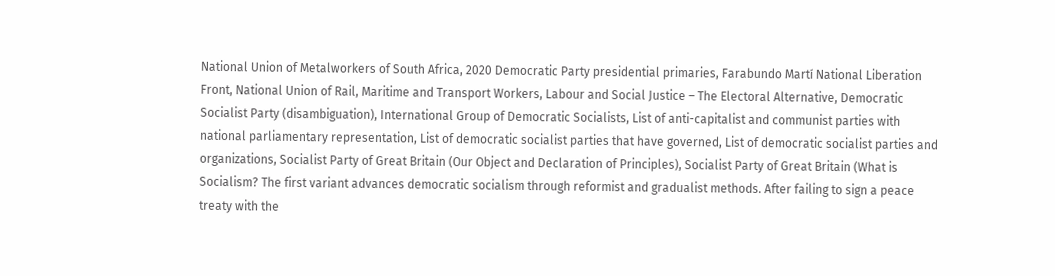National Union of Metalworkers of South Africa, 2020 Democratic Party presidential primaries, Farabundo Martí National Liberation Front, National Union of Rail, Maritime and Transport Workers, Labour and Social Justice – The Electoral Alternative, Democratic Socialist Party (disambiguation), International Group of Democratic Socialists, List of anti-capitalist and communist parties with national parliamentary representation, List of democratic socialist parties that have governed, List of democratic socialist parties and organizations, Socialist Party of Great Britain (Our Object and Declaration of Principles), Socialist Party of Great Britain (What is Socialism? The first variant advances democratic socialism through reformist and gradualist methods. After failing to sign a peace treaty with the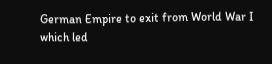German Empire to exit from World War I which led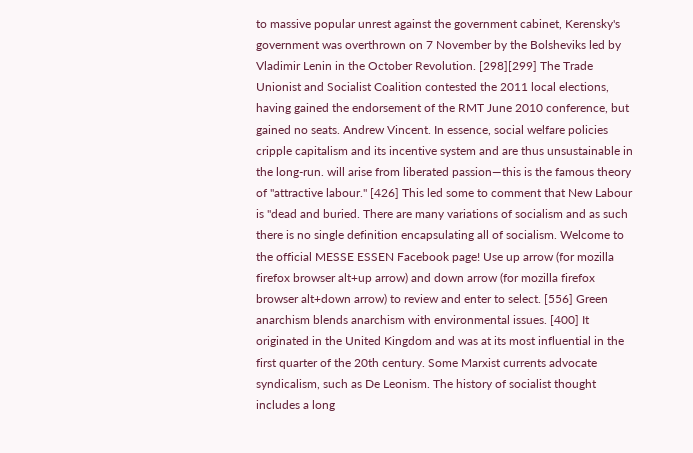to massive popular unrest against the government cabinet, Kerensky's government was overthrown on 7 November by the Bolsheviks led by Vladimir Lenin in the October Revolution. [298][299] The Trade Unionist and Socialist Coalition contested the 2011 local elections, having gained the endorsement of the RMT June 2010 conference, but gained no seats. Andrew Vincent. In essence, social welfare policies cripple capitalism and its incentive system and are thus unsustainable in the long-run. will arise from liberated passion—this is the famous theory of "attractive labour." [426] This led some to comment that New Labour is "dead and buried. There are many variations of socialism and as such there is no single definition encapsulating all of socialism. Welcome to the official MESSE ESSEN Facebook page! Use up arrow (for mozilla firefox browser alt+up arrow) and down arrow (for mozilla firefox browser alt+down arrow) to review and enter to select. [556] Green anarchism blends anarchism with environmental issues. [400] It originated in the United Kingdom and was at its most influential in the first quarter of the 20th century. Some Marxist currents advocate syndicalism, such as De Leonism. The history of socialist thought includes a long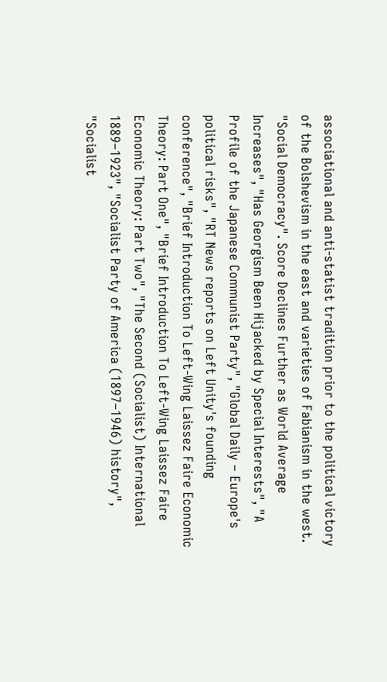associational and anti-statist tradition prior to the political victory of the Bolshevism in the east and varieties of Fabianism in the west. "Social Democracy". Score Declines Further as World Average Increases", "Has Georgism Been Hijacked by Special Interests", "A Profile of the Japanese Communist Party", "Global Daily – Europe's political risks", "RT News reports on Left Unity's founding conference", "Brief Introduction To Left-Wing Laissez Faire Economic Theory: Part One", "Brief Introduction To Left-Wing Laissez Faire Economic Theory: Part Two", "The Second (Socialist) International 1889–1923", "Socialist Party of America (1897–1946) history", "Socialist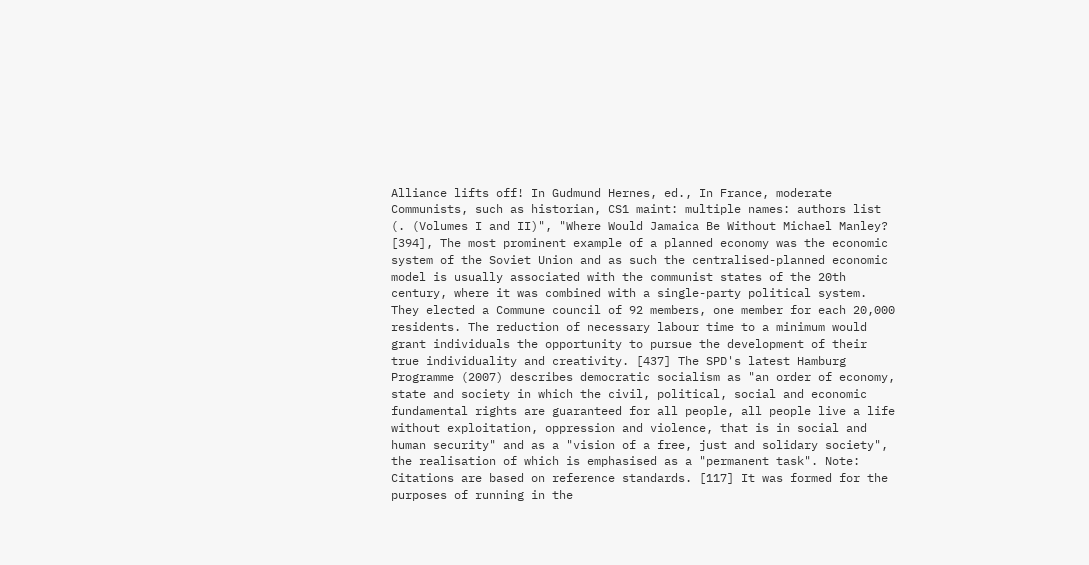Alliance lifts off! In Gudmund Hernes, ed., In France, moderate Communists, such as historian, CS1 maint: multiple names: authors list (. (Volumes I and II)", "Where Would Jamaica Be Without Michael Manley? [394], The most prominent example of a planned economy was the economic system of the Soviet Union and as such the centralised-planned economic model is usually associated with the communist states of the 20th century, where it was combined with a single-party political system. They elected a Commune council of 92 members, one member for each 20,000 residents. The reduction of necessary labour time to a minimum would grant individuals the opportunity to pursue the development of their true individuality and creativity. [437] The SPD's latest Hamburg Programme (2007) describes democratic socialism as "an order of economy, state and society in which the civil, political, social and economic fundamental rights are guaranteed for all people, all people live a life without exploitation, oppression and violence, that is in social and human security" and as a "vision of a free, just and solidary society", the realisation of which is emphasised as a "permanent task". Note: Citations are based on reference standards. [117] It was formed for the purposes of running in the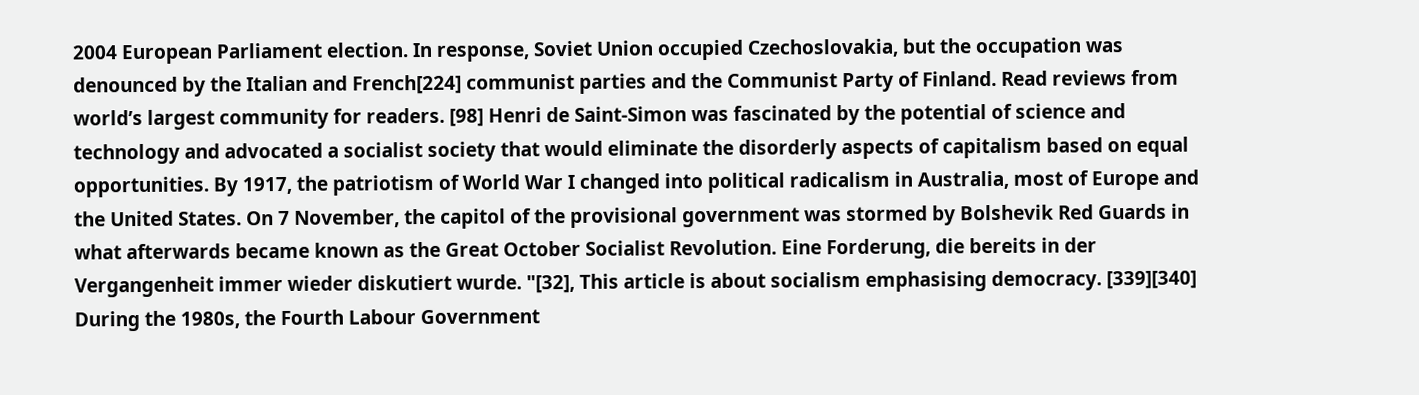2004 European Parliament election. In response, Soviet Union occupied Czechoslovakia, but the occupation was denounced by the Italian and French[224] communist parties and the Communist Party of Finland. Read reviews from world’s largest community for readers. [98] Henri de Saint-Simon was fascinated by the potential of science and technology and advocated a socialist society that would eliminate the disorderly aspects of capitalism based on equal opportunities. By 1917, the patriotism of World War I changed into political radicalism in Australia, most of Europe and the United States. On 7 November, the capitol of the provisional government was stormed by Bolshevik Red Guards in what afterwards became known as the Great October Socialist Revolution. Eine Forderung, die bereits in der Vergangenheit immer wieder diskutiert wurde. "[32], This article is about socialism emphasising democracy. [339][340] During the 1980s, the Fourth Labour Government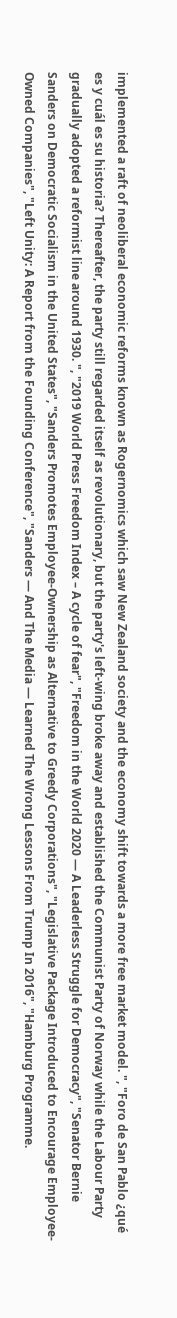implemented a raft of neoliberal economic reforms known as Rogernomics which saw New Zealand society and the economy shift towards a more free market model. ", "Foro de San Pablo ¿qué es y cuál es su historia? Thereafter, the party still regarded itself as revolutionary, but the party's left-wing broke away and established the Communist Party of Norway while the Labour Party gradually adopted a reformist line around 1930. ", "2019 World Press Freedom Index – A cycle of fear", "Freedom in the World 2020 — A Leaderless Struggle for Democracy", "Senator Bernie Sanders on Democratic Socialism in the United States", "Sanders Promotes Employee-Ownership as Alternative to Greedy Corporations", "Legislative Package Introduced to Encourage Employee-Owned Companies", "Left Unity: A Report from the Founding Conference", "Sanders — And The Media — Learned The Wrong Lessons From Trump In 2016", "Hamburg Programme.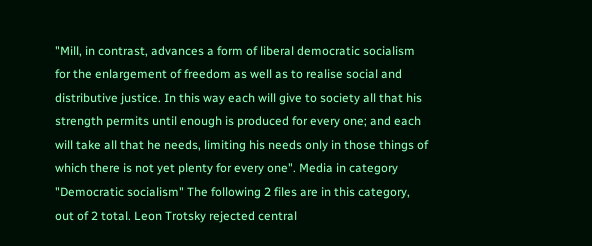"Mill, in contrast, advances a form of liberal democratic socialism for the enlargement of freedom as well as to realise social and distributive justice. In this way each will give to society all that his strength permits until enough is produced for every one; and each will take all that he needs, limiting his needs only in those things of which there is not yet plenty for every one". Media in category "Democratic socialism" The following 2 files are in this category, out of 2 total. Leon Trotsky rejected central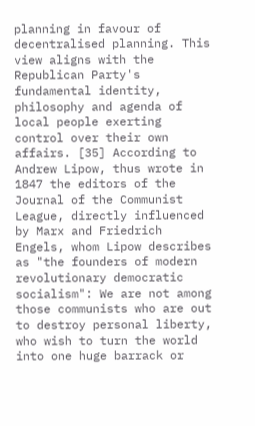planning in favour of decentralised planning. This view aligns with the Republican Party's fundamental identity, philosophy and agenda of local people exerting control over their own affairs. [35] According to Andrew Lipow, thus wrote in 1847 the editors of the Journal of the Communist League, directly influenced by Marx and Friedrich Engels, whom Lipow describes as "the founders of modern revolutionary democratic socialism": We are not among those communists who are out to destroy personal liberty, who wish to turn the world into one huge barrack or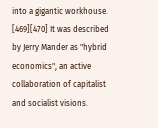into a gigantic workhouse. [469][470] It was described by Jerry Mander as "hybrid economics", an active collaboration of capitalist and socialist visions.